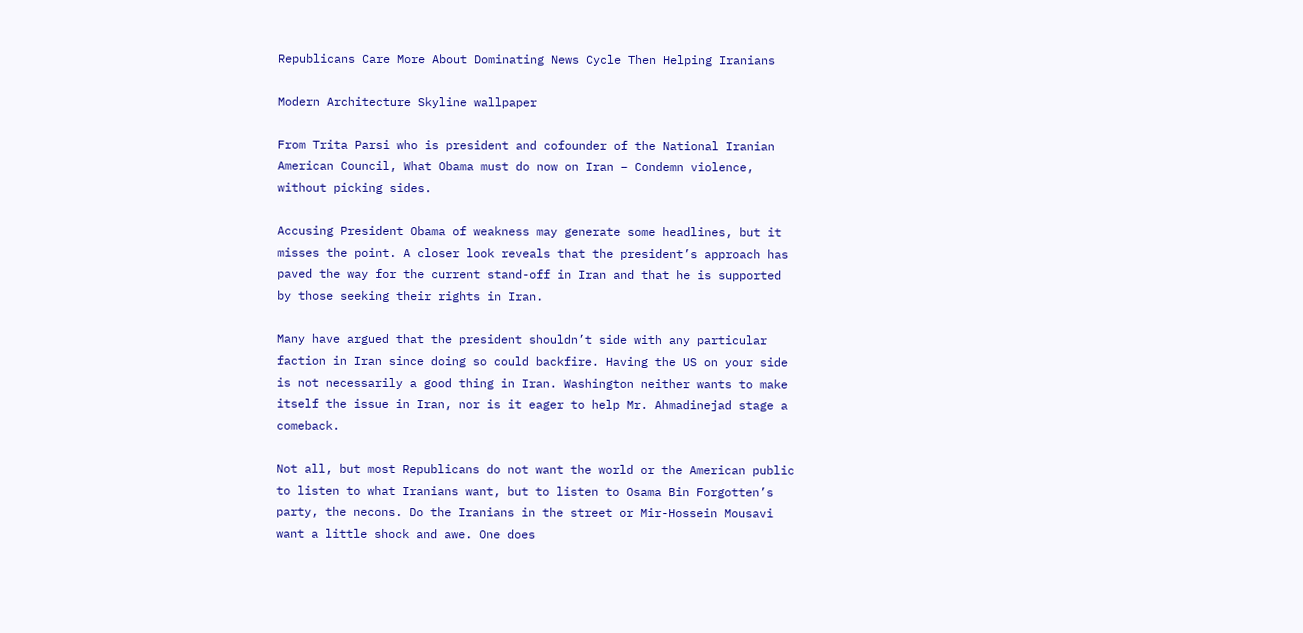Republicans Care More About Dominating News Cycle Then Helping Iranians

Modern Architecture Skyline wallpaper

From Trita Parsi who is president and cofounder of the National Iranian American Council, What Obama must do now on Iran – Condemn violence, without picking sides.

Accusing President Obama of weakness may generate some headlines, but it misses the point. A closer look reveals that the president’s approach has paved the way for the current stand-off in Iran and that he is supported by those seeking their rights in Iran.

Many have argued that the president shouldn’t side with any particular faction in Iran since doing so could backfire. Having the US on your side is not necessarily a good thing in Iran. Washington neither wants to make itself the issue in Iran, nor is it eager to help Mr. Ahmadinejad stage a comeback.

Not all, but most Republicans do not want the world or the American public to listen to what Iranians want, but to listen to Osama Bin Forgotten’s party, the necons. Do the Iranians in the street or Mir-Hossein Mousavi want a little shock and awe. One does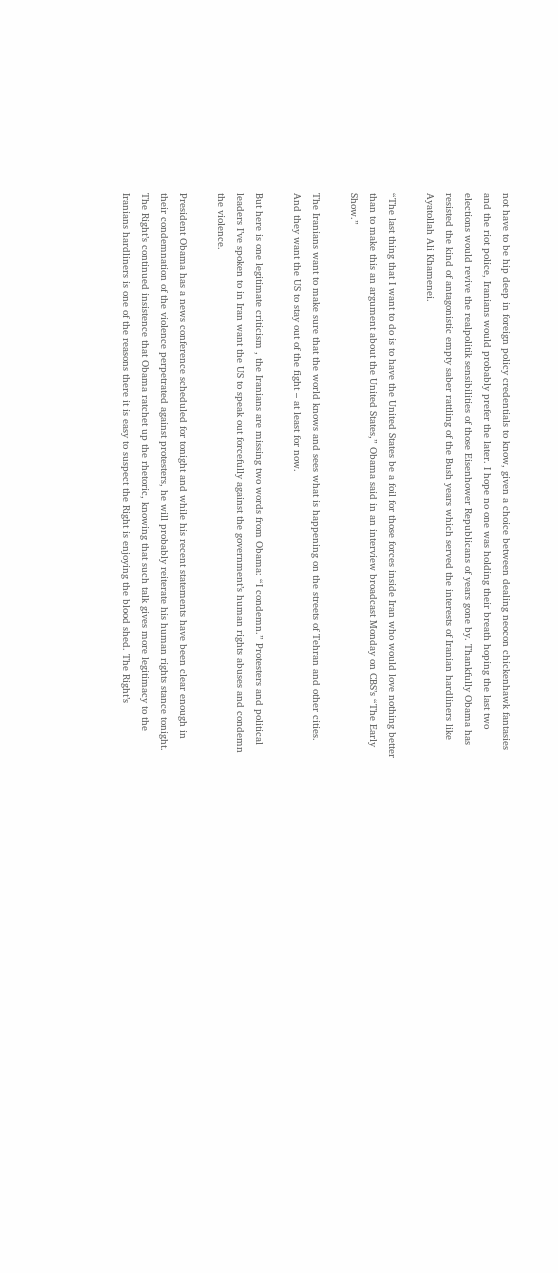not have to be hip deep in foreign policy credentials to know, given a choice between dealing neocon chickenhawk fantasies and the riot police, Iranians would probably prefer the later. I hope no one was holding their breath hoping the last two elections would revive the realpolitik sensibilities of those Eisenhower Republicans of years gone by. Thankfully Obama has resisted the kind of antagonistic empty saber rattling of the Bush years which served the interests of Iranian hardliners like Ayatollah Ali Khamenei.

“The last thing that I want to do is to have the United States be a foil for those forces inside Iran who would love nothing better than to make this an argument about the United States,” Obama said in an interview broadcast Monday on CBS’s “The Early Show.”

The Iranians want to make sure that the world knows and sees what is happening on the streets of Tehran and other cities. And they want the US to stay out of the fight – at least for now.

But here is one legitimate criticism , the Iranians are missing two words from Obama: “I condemn.” Protesters and political leaders I’ve spoken to in Iran want the US to speak out forcefully against the government’s human rights abuses and condemn the violence.

President Obama has a news conference scheduled for tonight and while his recent statements have been clear enough in their condemnation of the violence perpetrated against protesters, he will probably reiterate his human rights stance tonight. The Right’s continued insistence that Obama ratchet up the rhetoric, knowing that such talk gives more legitimacy to the Iranians hardliners is one of the reasons there it is easy to suspect the Right is enjoying the blood shed. The Right’s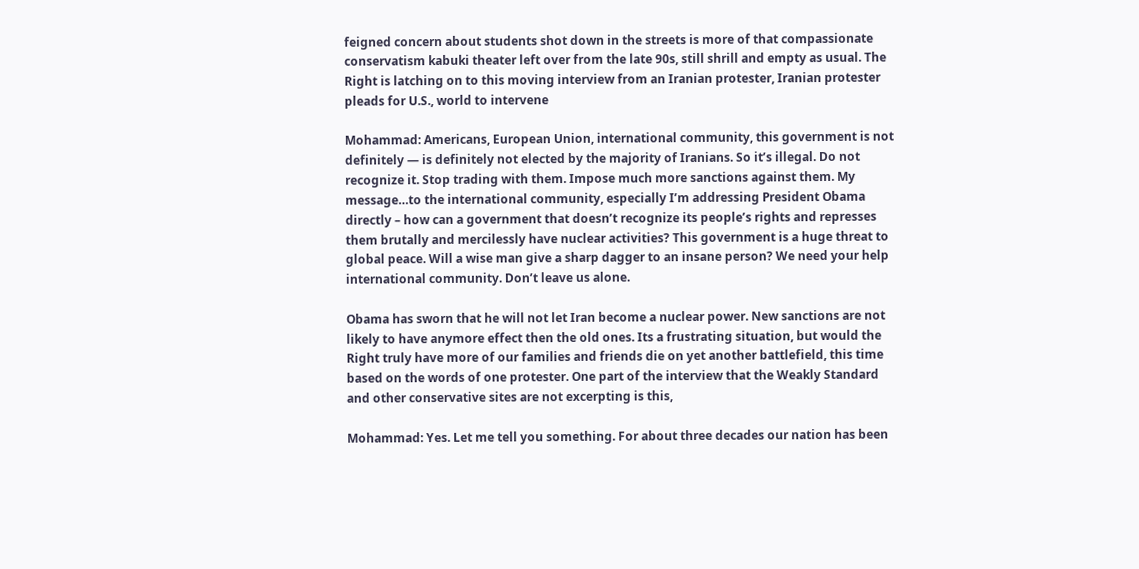feigned concern about students shot down in the streets is more of that compassionate conservatism kabuki theater left over from the late 90s, still shrill and empty as usual. The Right is latching on to this moving interview from an Iranian protester, Iranian protester pleads for U.S., world to intervene

Mohammad: Americans, European Union, international community, this government is not definitely — is definitely not elected by the majority of Iranians. So it’s illegal. Do not recognize it. Stop trading with them. Impose much more sanctions against them. My message…to the international community, especially I’m addressing President Obama directly – how can a government that doesn’t recognize its people’s rights and represses them brutally and mercilessly have nuclear activities? This government is a huge threat to global peace. Will a wise man give a sharp dagger to an insane person? We need your help international community. Don’t leave us alone.

Obama has sworn that he will not let Iran become a nuclear power. New sanctions are not likely to have anymore effect then the old ones. Its a frustrating situation, but would the Right truly have more of our families and friends die on yet another battlefield, this time based on the words of one protester. One part of the interview that the Weakly Standard and other conservative sites are not excerpting is this,

Mohammad: Yes. Let me tell you something. For about three decades our nation has been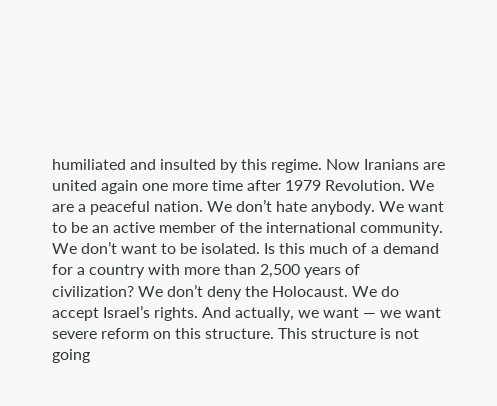humiliated and insulted by this regime. Now Iranians are united again one more time after 1979 Revolution. We are a peaceful nation. We don’t hate anybody. We want to be an active member of the international community. We don’t want to be isolated. Is this much of a demand for a country with more than 2,500 years of civilization? We don’t deny the Holocaust. We do accept Israel’s rights. And actually, we want — we want severe reform on this structure. This structure is not going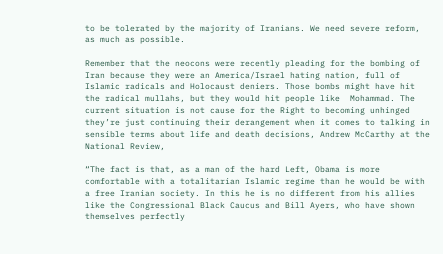to be tolerated by the majority of Iranians. We need severe reform, as much as possible.

Remember that the neocons were recently pleading for the bombing of Iran because they were an America/Israel hating nation, full of Islamic radicals and Holocaust deniers. Those bombs might have hit the radical mullahs, but they would hit people like  Mohammad. The current situation is not cause for the Right to becoming unhinged they’re just continuing their derangement when it comes to talking in sensible terms about life and death decisions, Andrew McCarthy at the National Review,

“The fact is that, as a man of the hard Left, Obama is more comfortable with a totalitarian Islamic regime than he would be with a free Iranian society. In this he is no different from his allies like the Congressional Black Caucus and Bill Ayers, who have shown themselves perfectly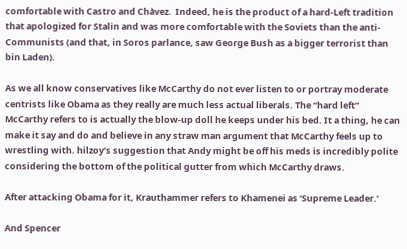comfortable with Castro and Chàvez.  Indeed, he is the product of a hard-Left tradition that apologized for Stalin and was more comfortable with the Soviets than the anti-Communists (and that, in Soros parlance, saw George Bush as a bigger terrorist than bin Laden).

As we all know conservatives like McCarthy do not ever listen to or portray moderate centrists like Obama as they really are much less actual liberals. The “hard left” McCarthy refers to is actually the blow-up doll he keeps under his bed. It a thing, he can make it say and do and believe in any straw man argument that McCarthy feels up to wrestling with. hilzoy’s suggestion that Andy might be off his meds is incredibly polite considering the bottom of the political gutter from which McCarthy draws.

After attacking Obama for it, Krauthammer refers to Khamenei as ‘Supreme Leader.’

And Spencer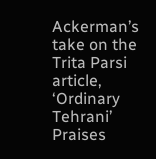Ackerman’s take on the Trita Parsi article, ‘Ordinary Tehrani’ Praises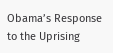Obama’s Response to the Uprising